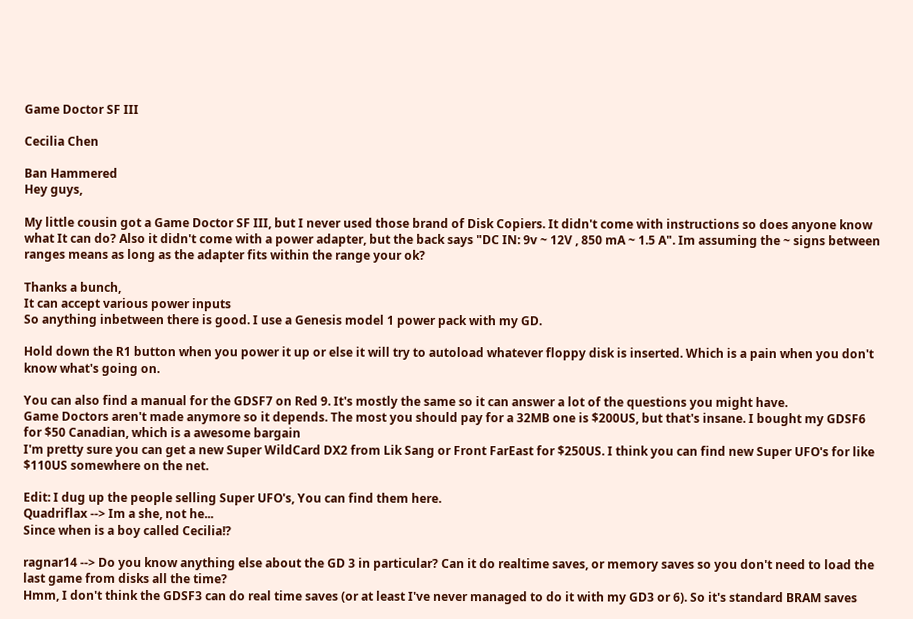Game Doctor SF III

Cecilia Chen

Ban Hammered
Hey guys,

My little cousin got a Game Doctor SF III, but I never used those brand of Disk Copiers. It didn't come with instructions so does anyone know what It can do? Also it didn't come with a power adapter, but the back says "DC IN: 9v ~ 12V , 850 mA ~ 1.5 A". Im assuming the ~ signs between ranges means as long as the adapter fits within the range your ok?

Thanks a bunch,
It can accept various power inputs
So anything inbetween there is good. I use a Genesis model 1 power pack with my GD.

Hold down the R1 button when you power it up or else it will try to autoload whatever floppy disk is inserted. Which is a pain when you don't know what's going on.

You can also find a manual for the GDSF7 on Red 9. It's mostly the same so it can answer a lot of the questions you might have.
Game Doctors aren't made anymore so it depends. The most you should pay for a 32MB one is $200US, but that's insane. I bought my GDSF6 for $50 Canadian, which is a awesome bargain
I'm pretty sure you can get a new Super WildCard DX2 from Lik Sang or Front FarEast for $250US. I think you can find new Super UFO's for like $110US somewhere on the net.

Edit: I dug up the people selling Super UFO's, You can find them here.
Quadriflax --> Im a she, not he...
Since when is a boy called Cecilia!?

ragnar14 --> Do you know anything else about the GD 3 in particular? Can it do realtime saves, or memory saves so you don't need to load the last game from disks all the time?
Hmm, I don't think the GDSF3 can do real time saves (or at least I've never managed to do it with my GD3 or 6). So it's standard BRAM saves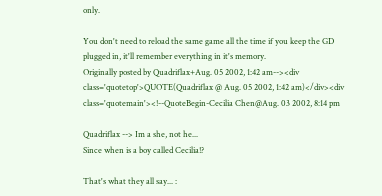only.

You don't need to reload the same game all the time if you keep the GD plugged in, it'll remember everything in it's memory.
Originally posted by Quadriflax+Aug. 05 2002, 1:42 am--><div class='quotetop'>QUOTE(Quadriflax @ Aug. 05 2002, 1:42 am)</div><div class='quotemain'><!--QuoteBegin-Cecilia Chen@Aug. 03 2002, 8:14 pm

Quadriflax --> Im a she, not he...
Since when is a boy called Cecilia!?

That's what they all say... :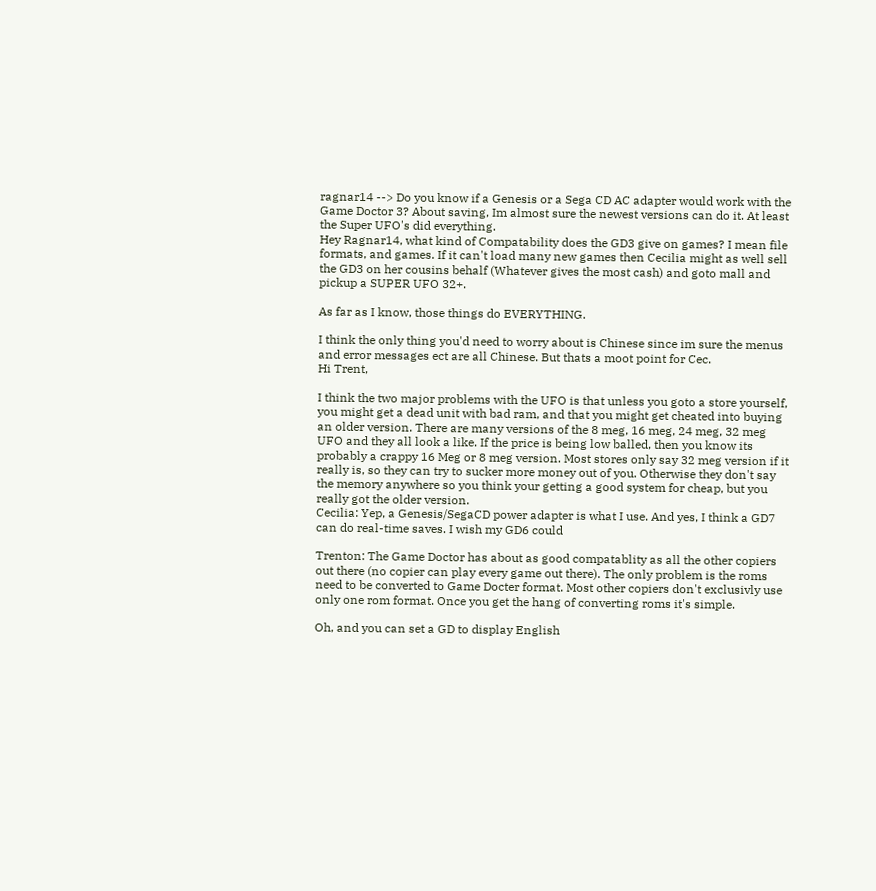ragnar14 --> Do you know if a Genesis or a Sega CD AC adapter would work with the Game Doctor 3? About saving, Im almost sure the newest versions can do it. At least the Super UFO's did everything.
Hey Ragnar14, what kind of Compatability does the GD3 give on games? I mean file formats, and games. If it can't load many new games then Cecilia might as well sell the GD3 on her cousins behalf (Whatever gives the most cash) and goto mall and pickup a SUPER UFO 32+.

As far as I know, those things do EVERYTHING.

I think the only thing you'd need to worry about is Chinese since im sure the menus and error messages ect are all Chinese. But thats a moot point for Cec.
Hi Trent,

I think the two major problems with the UFO is that unless you goto a store yourself, you might get a dead unit with bad ram, and that you might get cheated into buying an older version. There are many versions of the 8 meg, 16 meg, 24 meg, 32 meg UFO and they all look a like. If the price is being low balled, then you know its probably a crappy 16 Meg or 8 meg version. Most stores only say 32 meg version if it really is, so they can try to sucker more money out of you. Otherwise they don't say the memory anywhere so you think your getting a good system for cheap, but you really got the older version.
Cecilia: Yep, a Genesis/SegaCD power adapter is what I use. And yes, I think a GD7 can do real-time saves. I wish my GD6 could

Trenton: The Game Doctor has about as good compatablity as all the other copiers out there (no copier can play every game out there). The only problem is the roms need to be converted to Game Docter format. Most other copiers don't exclusivly use only one rom format. Once you get the hang of converting roms it's simple.

Oh, and you can set a GD to display English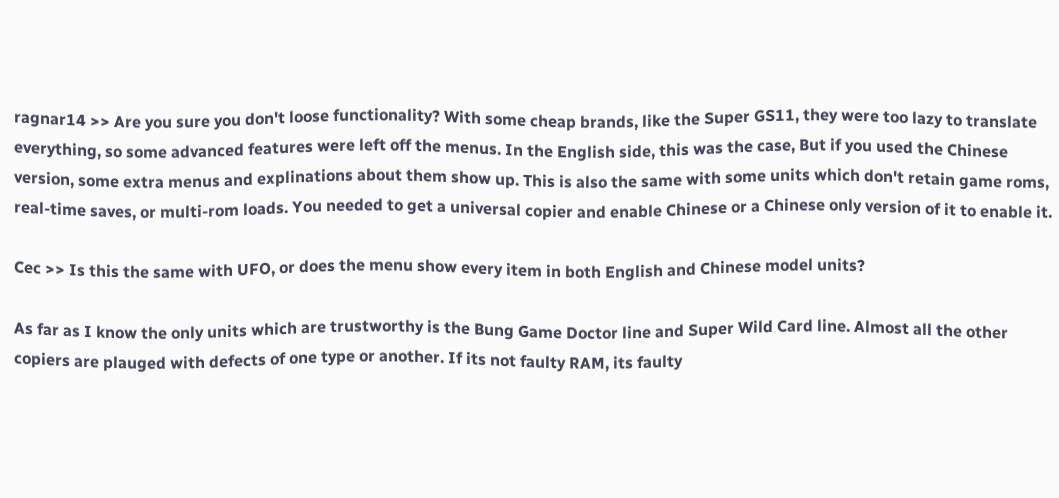ragnar14 >> Are you sure you don't loose functionality? With some cheap brands, like the Super GS11, they were too lazy to translate everything, so some advanced features were left off the menus. In the English side, this was the case, But if you used the Chinese version, some extra menus and explinations about them show up. This is also the same with some units which don't retain game roms, real-time saves, or multi-rom loads. You needed to get a universal copier and enable Chinese or a Chinese only version of it to enable it.

Cec >> Is this the same with UFO, or does the menu show every item in both English and Chinese model units?

As far as I know the only units which are trustworthy is the Bung Game Doctor line and Super Wild Card line. Almost all the other copiers are plauged with defects of one type or another. If its not faulty RAM, its faulty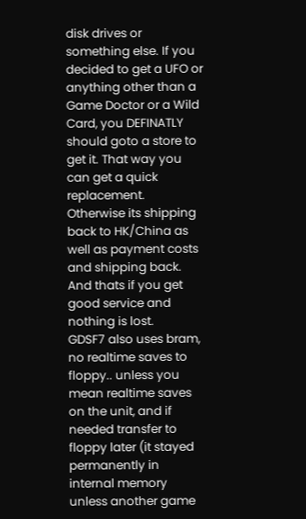disk drives or something else. If you decided to get a UFO or anything other than a Game Doctor or a Wild Card, you DEFINATLY should goto a store to get it. That way you can get a quick replacement. Otherwise its shipping back to HK/China as well as payment costs and shipping back. And thats if you get good service and nothing is lost.
GDSF7 also uses bram, no realtime saves to floppy.. unless you mean realtime saves on the unit, and if needed transfer to floppy later (it stayed permanently in internal memory unless another game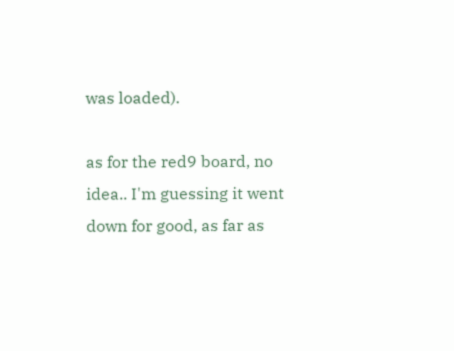was loaded).

as for the red9 board, no idea.. I'm guessing it went down for good, as far as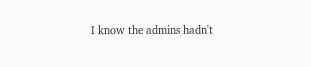I know the admins hadn't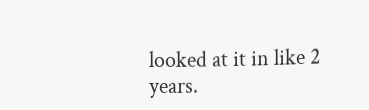looked at it in like 2 years.